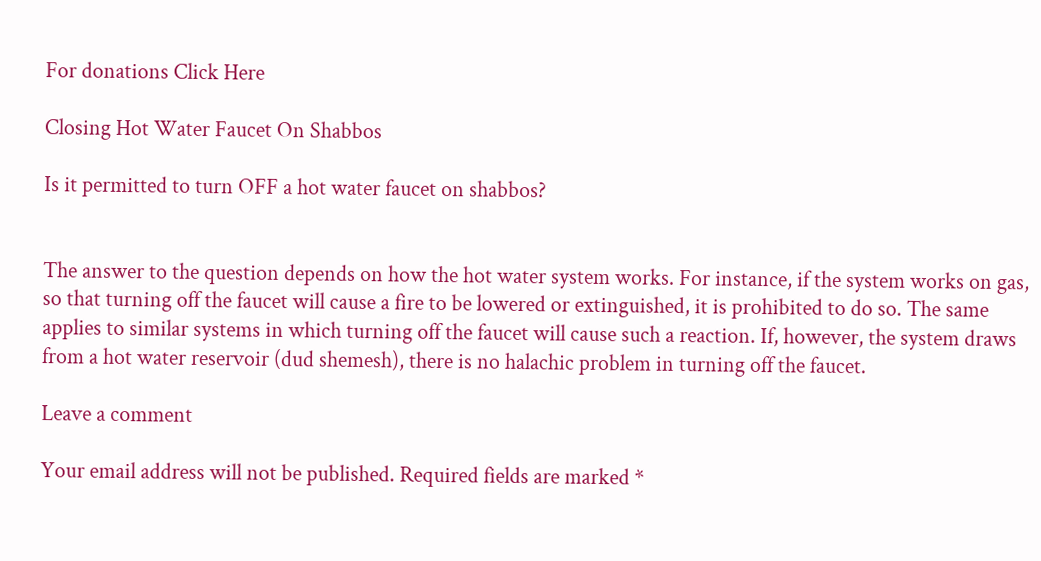For donations Click Here

Closing Hot Water Faucet On Shabbos

Is it permitted to turn OFF a hot water faucet on shabbos?


The answer to the question depends on how the hot water system works. For instance, if the system works on gas, so that turning off the faucet will cause a fire to be lowered or extinguished, it is prohibited to do so. The same applies to similar systems in which turning off the faucet will cause such a reaction. If, however, the system draws from a hot water reservoir (dud shemesh), there is no halachic problem in turning off the faucet.

Leave a comment

Your email address will not be published. Required fields are marked *